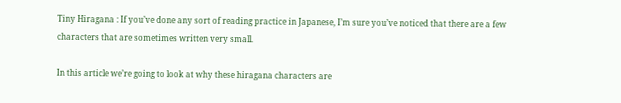Tiny Hiragana : If you’ve done any sort of reading practice in Japanese, I’m sure you’ve noticed that there are a few characters that are sometimes written very small.

In this article we’re going to look at why these hiragana characters are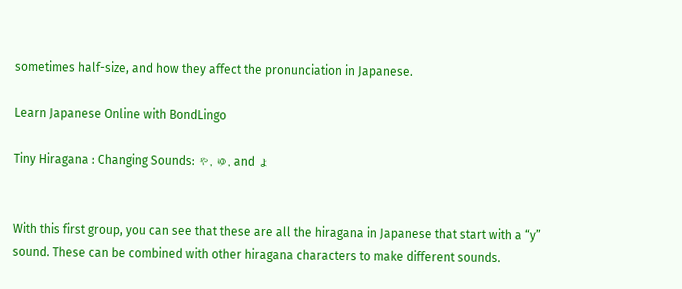sometimes half-size, and how they affect the pronunciation in Japanese.

Learn Japanese Online with BondLingo

Tiny Hiragana : Changing Sounds: ゃ, ゅ, and ょ


With this first group, you can see that these are all the hiragana in Japanese that start with a “y” sound. These can be combined with other hiragana characters to make different sounds.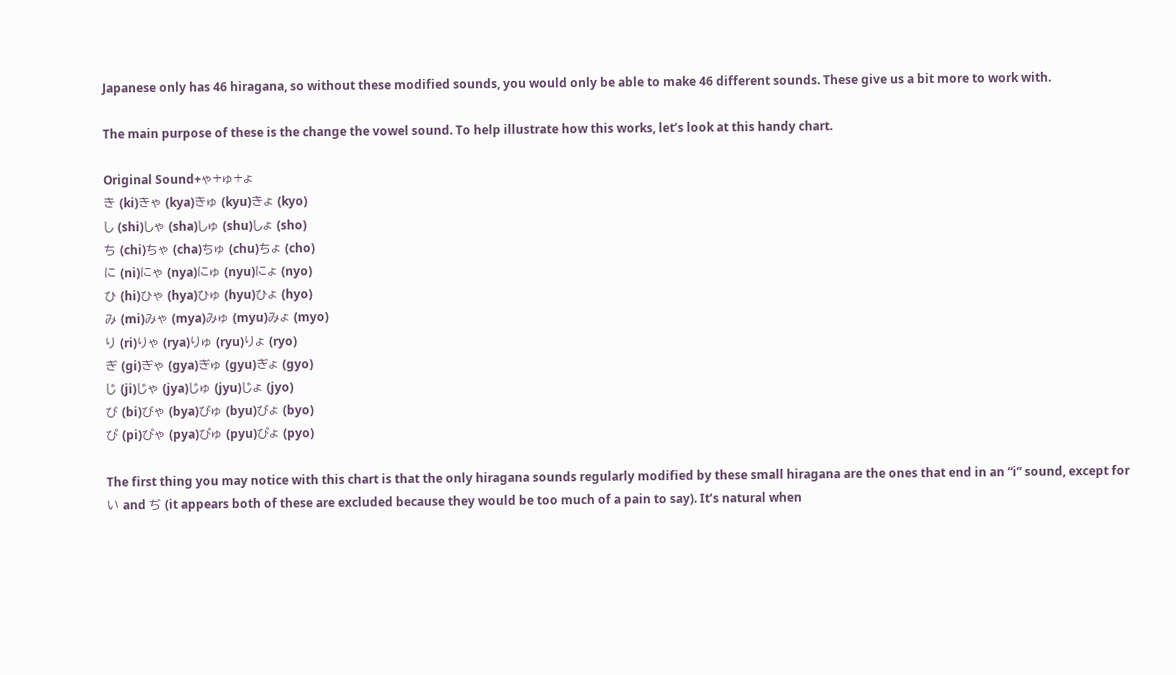Japanese only has 46 hiragana, so without these modified sounds, you would only be able to make 46 different sounds. These give us a bit more to work with.

The main purpose of these is the change the vowel sound. To help illustrate how this works, let’s look at this handy chart.

Original Sound+ゃ+ゅ+ょ
き (ki)きゃ (kya)きゅ (kyu)きょ (kyo)
し (shi)しゃ (sha)しゅ (shu)しょ (sho)
ち (chi)ちゃ (cha)ちゅ (chu)ちょ (cho)
に (ni)にゃ (nya)にゅ (nyu)にょ (nyo)
ひ (hi)ひゃ (hya)ひゅ (hyu)ひょ (hyo)
み (mi)みゃ (mya)みゅ (myu)みょ (myo)
り (ri)りゃ (rya)りゅ (ryu)りょ (ryo)
ぎ (gi)ぎゃ (gya)ぎゅ (gyu)ぎょ (gyo)
じ (ji)じゃ (jya)じゅ (jyu)じょ (jyo)
び (bi)びゃ (bya)びゅ (byu)びょ (byo)
ぴ (pi)ぴゃ (pya)ぴゅ (pyu)ぴょ (pyo)

The first thing you may notice with this chart is that the only hiragana sounds regularly modified by these small hiragana are the ones that end in an “i” sound, except for い and ぢ (it appears both of these are excluded because they would be too much of a pain to say). It’s natural when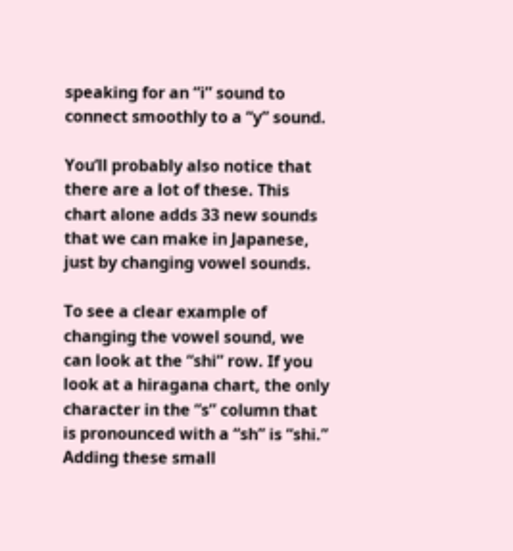speaking for an “i” sound to connect smoothly to a “y” sound.

You’ll probably also notice that there are a lot of these. This chart alone adds 33 new sounds that we can make in Japanese, just by changing vowel sounds.

To see a clear example of changing the vowel sound, we can look at the “shi” row. If you look at a hiragana chart, the only character in the “s” column that is pronounced with a “sh” is “shi.” Adding these small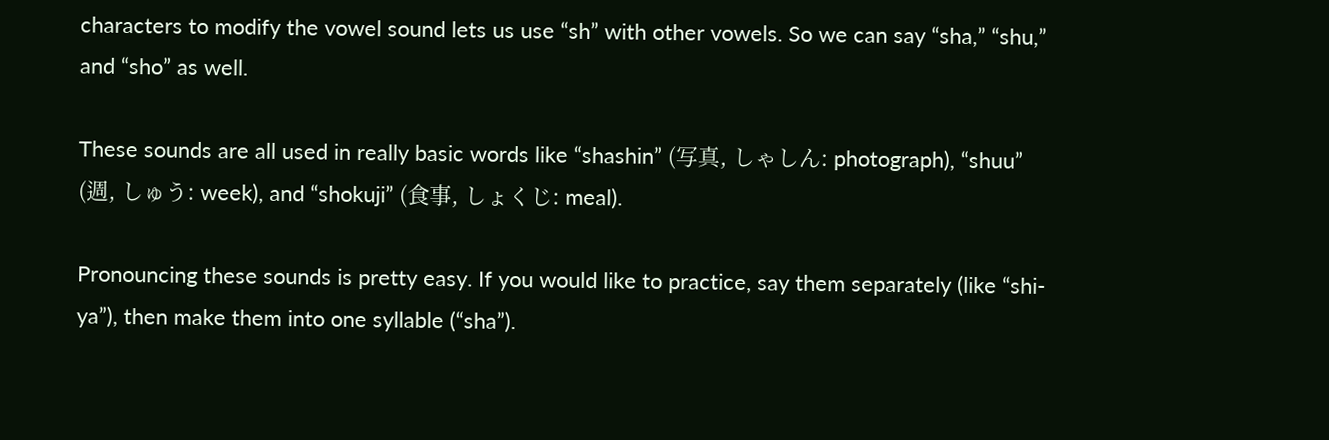characters to modify the vowel sound lets us use “sh” with other vowels. So we can say “sha,” “shu,” and “sho” as well.

These sounds are all used in really basic words like “shashin” (写真, しゃしん: photograph), “shuu” (週, しゅう: week), and “shokuji” (食事, しょくじ: meal).

Pronouncing these sounds is pretty easy. If you would like to practice, say them separately (like “shi-ya”), then make them into one syllable (“sha”).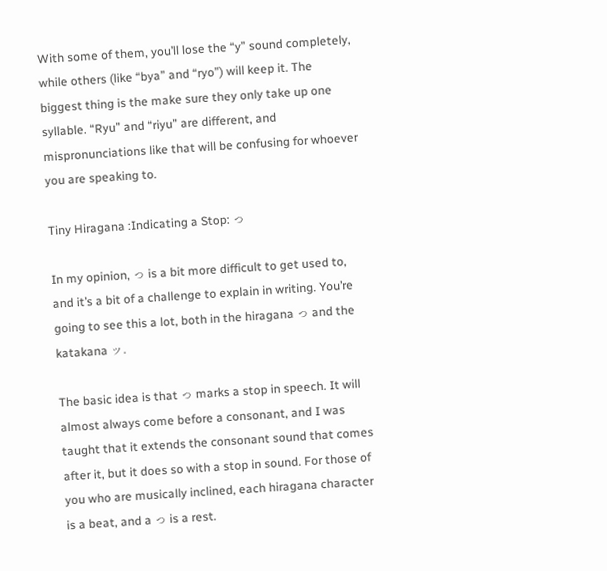With some of them, you’ll lose the “y” sound completely, while others (like “bya” and “ryo”) will keep it. The biggest thing is the make sure they only take up one syllable. “Ryu” and “riyu” are different, and mispronunciations like that will be confusing for whoever you are speaking to.

Tiny Hiragana :Indicating a Stop: っ

In my opinion, っ is a bit more difficult to get used to, and it’s a bit of a challenge to explain in writing. You’re going to see this a lot, both in the hiragana っ and the katakana ッ.

The basic idea is that っ marks a stop in speech. It will almost always come before a consonant, and I was taught that it extends the consonant sound that comes after it, but it does so with a stop in sound. For those of you who are musically inclined, each hiragana character is a beat, and a っ is a rest.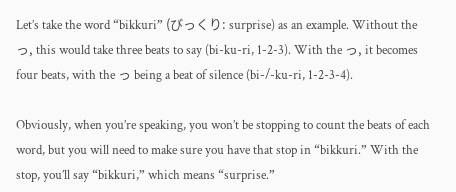Let’s take the word “bikkuri” (びっくり: surprise) as an example. Without the っ, this would take three beats to say (bi-ku-ri, 1-2-3). With the っ, it becomes four beats, with the っ being a beat of silence (bi-/-ku-ri, 1-2-3-4).

Obviously, when you’re speaking, you won’t be stopping to count the beats of each word, but you will need to make sure you have that stop in “bikkuri.” With the stop, you’ll say “bikkuri,” which means “surprise.”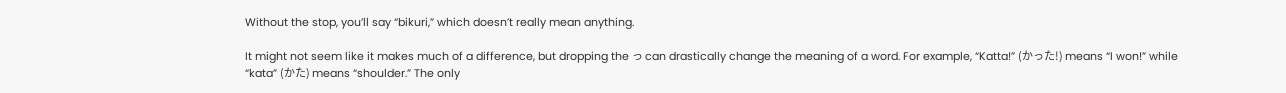Without the stop, you’ll say “bikuri,” which doesn’t really mean anything.

It might not seem like it makes much of a difference, but dropping the っ can drastically change the meaning of a word. For example, “Katta!” (かった!) means “I won!” while “kata” (かた) means “shoulder.” The only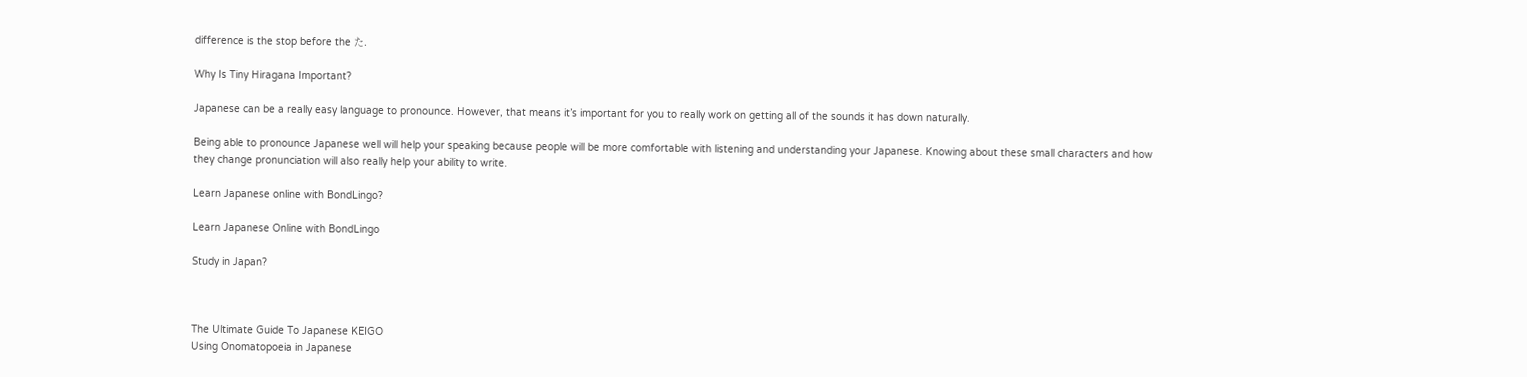difference is the stop before the た.

Why Is Tiny Hiragana Important?

Japanese can be a really easy language to pronounce. However, that means it’s important for you to really work on getting all of the sounds it has down naturally.

Being able to pronounce Japanese well will help your speaking because people will be more comfortable with listening and understanding your Japanese. Knowing about these small characters and how they change pronunciation will also really help your ability to write.

Learn Japanese online with BondLingo?

Learn Japanese Online with BondLingo

Study in Japan?



The Ultimate Guide To Japanese KEIGO
Using Onomatopoeia in Japanese